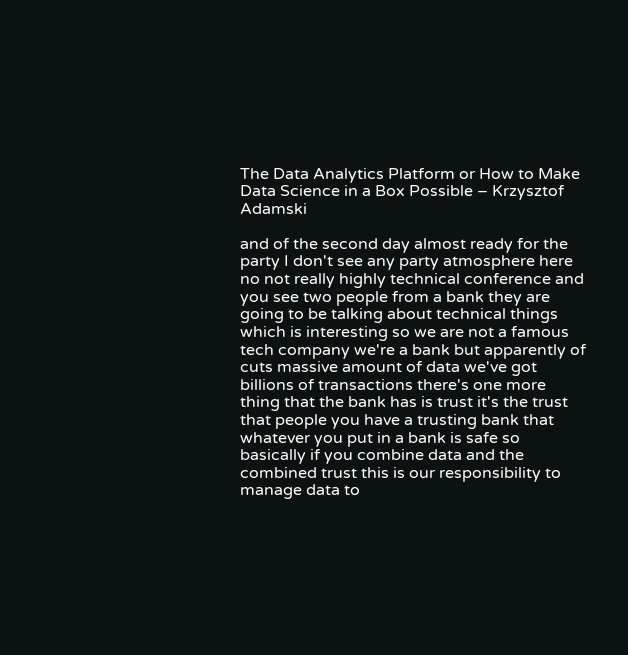The Data Analytics Platform or How to Make Data Science in a Box Possible – Krzysztof Adamski

and of the second day almost ready for the party I don't see any party atmosphere here no not really highly technical conference and you see two people from a bank they are going to be talking about technical things which is interesting so we are not a famous tech company we're a bank but apparently of cuts massive amount of data we've got billions of transactions there's one more thing that the bank has is trust it's the trust that people you have a trusting bank that whatever you put in a bank is safe so basically if you combine data and the combined trust this is our responsibility to manage data to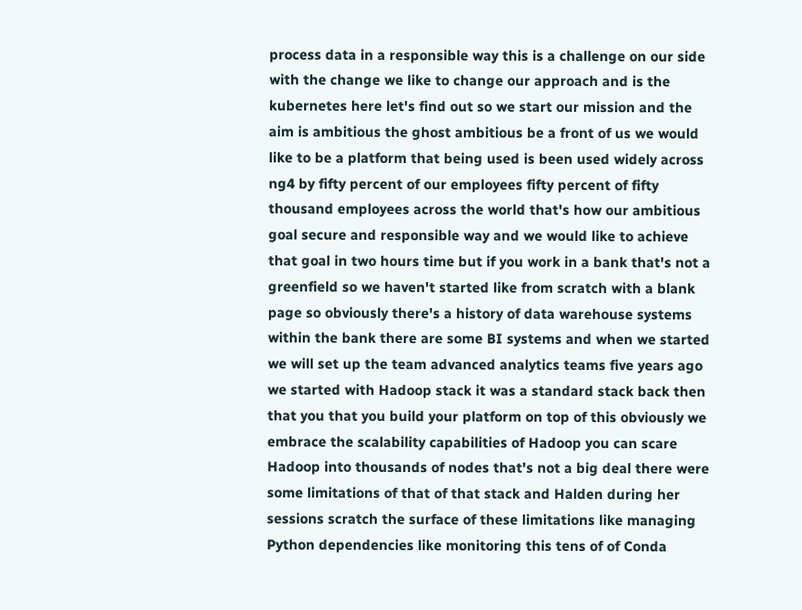process data in a responsible way this is a challenge on our side with the change we like to change our approach and is the kubernetes here let's find out so we start our mission and the aim is ambitious the ghost ambitious be a front of us we would like to be a platform that being used is been used widely across ng4 by fifty percent of our employees fifty percent of fifty thousand employees across the world that's how our ambitious goal secure and responsible way and we would like to achieve that goal in two hours time but if you work in a bank that's not a greenfield so we haven't started like from scratch with a blank page so obviously there's a history of data warehouse systems within the bank there are some BI systems and when we started we will set up the team advanced analytics teams five years ago we started with Hadoop stack it was a standard stack back then that you that you build your platform on top of this obviously we embrace the scalability capabilities of Hadoop you can scare Hadoop into thousands of nodes that's not a big deal there were some limitations of that of that stack and Halden during her sessions scratch the surface of these limitations like managing Python dependencies like monitoring this tens of of Conda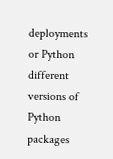deployments or Python different versions of Python packages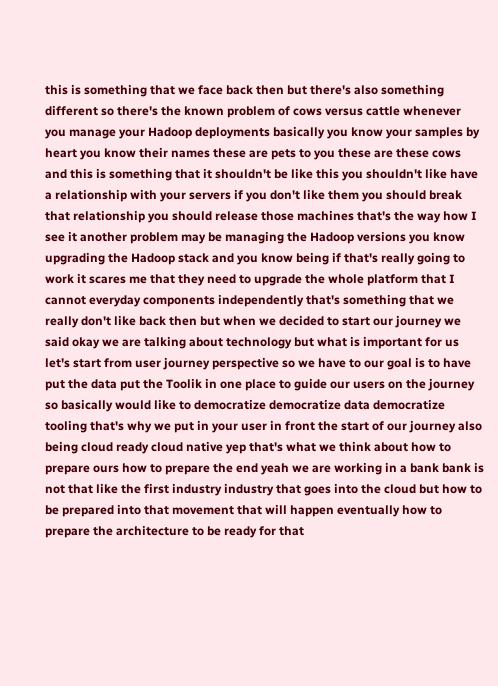this is something that we face back then but there's also something different so there's the known problem of cows versus cattle whenever you manage your Hadoop deployments basically you know your samples by heart you know their names these are pets to you these are these cows and this is something that it shouldn't be like this you shouldn't like have a relationship with your servers if you don't like them you should break that relationship you should release those machines that's the way how I see it another problem may be managing the Hadoop versions you know upgrading the Hadoop stack and you know being if that's really going to work it scares me that they need to upgrade the whole platform that I cannot everyday components independently that's something that we really don't like back then but when we decided to start our journey we said okay we are talking about technology but what is important for us let's start from user journey perspective so we have to our goal is to have put the data put the Toolik in one place to guide our users on the journey so basically would like to democratize democratize data democratize tooling that's why we put in your user in front the start of our journey also being cloud ready cloud native yep that's what we think about how to prepare ours how to prepare the end yeah we are working in a bank bank is not that like the first industry industry that goes into the cloud but how to be prepared into that movement that will happen eventually how to prepare the architecture to be ready for that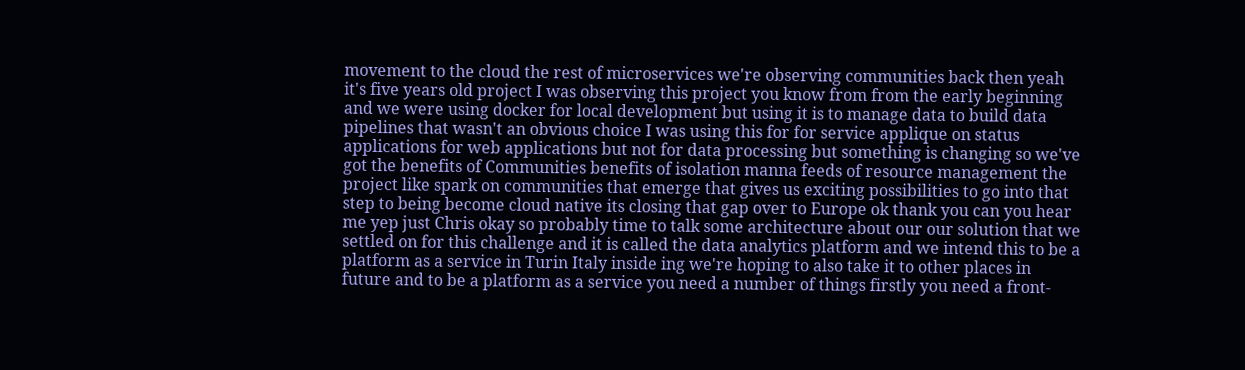movement to the cloud the rest of microservices we're observing communities back then yeah it's five years old project I was observing this project you know from from the early beginning and we were using docker for local development but using it is to manage data to build data pipelines that wasn't an obvious choice I was using this for for service applique on status applications for web applications but not for data processing but something is changing so we've got the benefits of Communities benefits of isolation manna feeds of resource management the project like spark on communities that emerge that gives us exciting possibilities to go into that step to being become cloud native its closing that gap over to Europe ok thank you can you hear me yep just Chris okay so probably time to talk some architecture about our our solution that we settled on for this challenge and it is called the data analytics platform and we intend this to be a platform as a service in Turin Italy inside ing we're hoping to also take it to other places in future and to be a platform as a service you need a number of things firstly you need a front-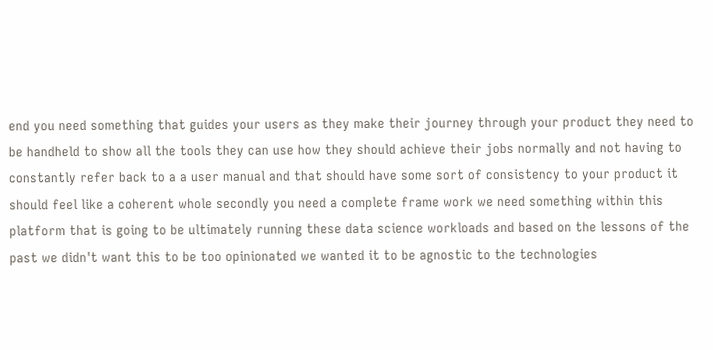end you need something that guides your users as they make their journey through your product they need to be handheld to show all the tools they can use how they should achieve their jobs normally and not having to constantly refer back to a a user manual and that should have some sort of consistency to your product it should feel like a coherent whole secondly you need a complete frame work we need something within this platform that is going to be ultimately running these data science workloads and based on the lessons of the past we didn't want this to be too opinionated we wanted it to be agnostic to the technologies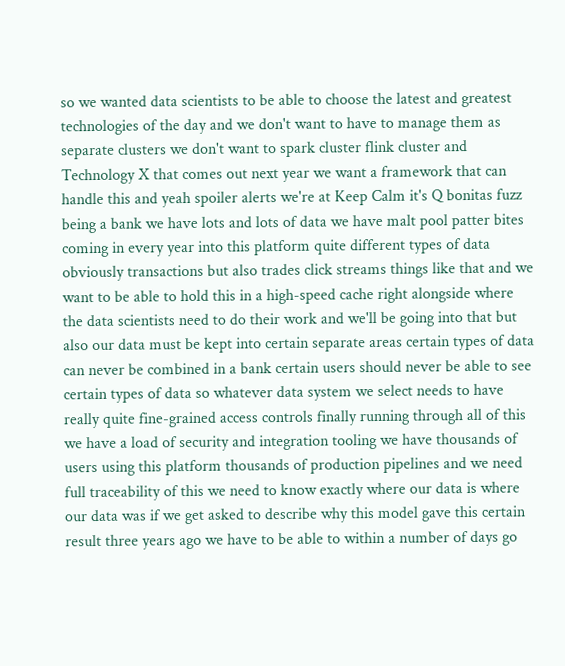so we wanted data scientists to be able to choose the latest and greatest technologies of the day and we don't want to have to manage them as separate clusters we don't want to spark cluster flink cluster and Technology X that comes out next year we want a framework that can handle this and yeah spoiler alerts we're at Keep Calm it's Q bonitas fuzz being a bank we have lots and lots of data we have malt pool patter bites coming in every year into this platform quite different types of data obviously transactions but also trades click streams things like that and we want to be able to hold this in a high-speed cache right alongside where the data scientists need to do their work and we'll be going into that but also our data must be kept into certain separate areas certain types of data can never be combined in a bank certain users should never be able to see certain types of data so whatever data system we select needs to have really quite fine-grained access controls finally running through all of this we have a load of security and integration tooling we have thousands of users using this platform thousands of production pipelines and we need full traceability of this we need to know exactly where our data is where our data was if we get asked to describe why this model gave this certain result three years ago we have to be able to within a number of days go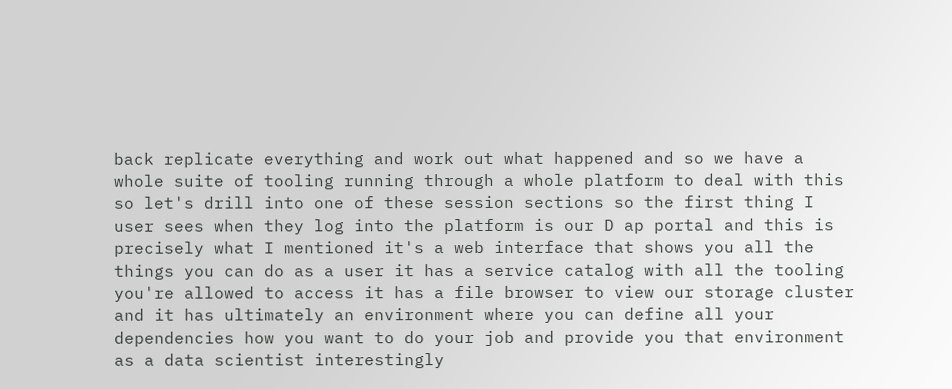back replicate everything and work out what happened and so we have a whole suite of tooling running through a whole platform to deal with this so let's drill into one of these session sections so the first thing I user sees when they log into the platform is our D ap portal and this is precisely what I mentioned it's a web interface that shows you all the things you can do as a user it has a service catalog with all the tooling you're allowed to access it has a file browser to view our storage cluster and it has ultimately an environment where you can define all your dependencies how you want to do your job and provide you that environment as a data scientist interestingly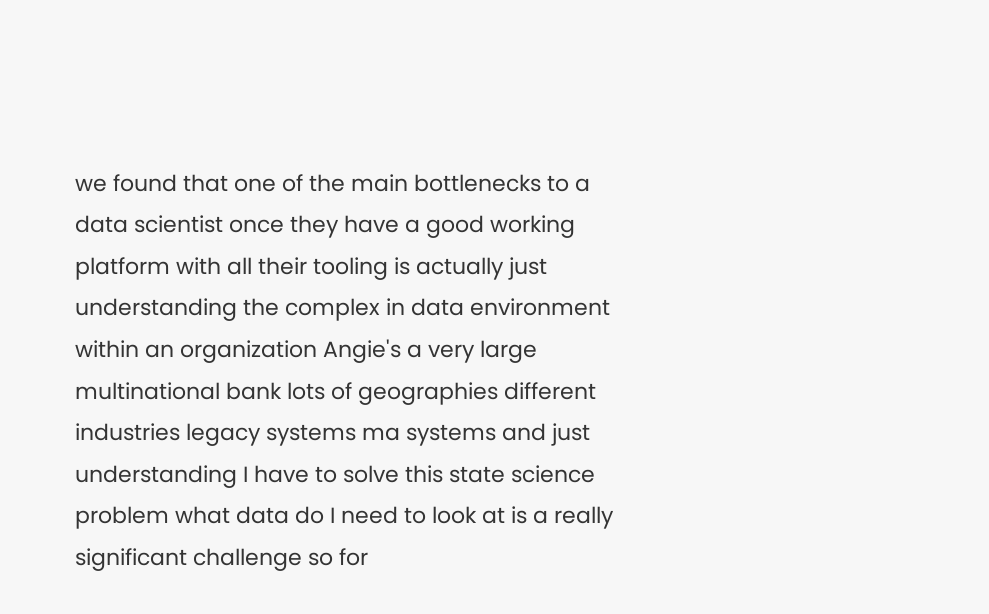we found that one of the main bottlenecks to a data scientist once they have a good working platform with all their tooling is actually just understanding the complex in data environment within an organization Angie's a very large multinational bank lots of geographies different industries legacy systems ma systems and just understanding I have to solve this state science problem what data do I need to look at is a really significant challenge so for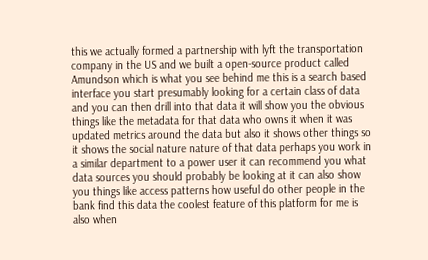this we actually formed a partnership with lyft the transportation company in the US and we built a open-source product called Amundson which is what you see behind me this is a search based interface you start presumably looking for a certain class of data and you can then drill into that data it will show you the obvious things like the metadata for that data who owns it when it was updated metrics around the data but also it shows other things so it shows the social nature nature of that data perhaps you work in a similar department to a power user it can recommend you what data sources you should probably be looking at it can also show you things like access patterns how useful do other people in the bank find this data the coolest feature of this platform for me is also when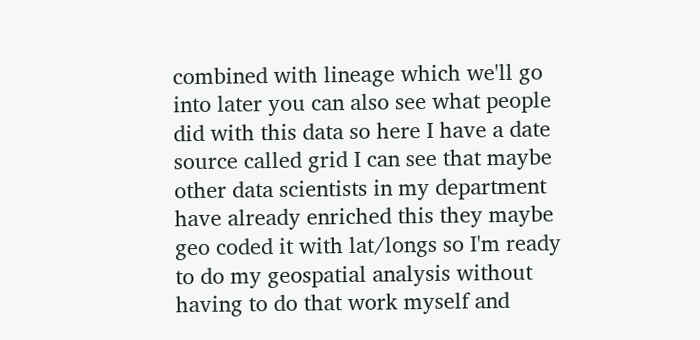combined with lineage which we'll go into later you can also see what people did with this data so here I have a date source called grid I can see that maybe other data scientists in my department have already enriched this they maybe geo coded it with lat/longs so I'm ready to do my geospatial analysis without having to do that work myself and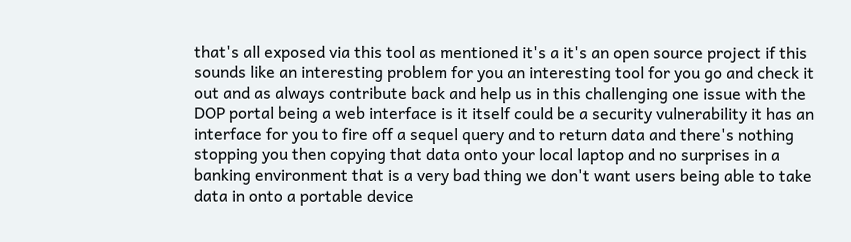that's all exposed via this tool as mentioned it's a it's an open source project if this sounds like an interesting problem for you an interesting tool for you go and check it out and as always contribute back and help us in this challenging one issue with the DOP portal being a web interface is it itself could be a security vulnerability it has an interface for you to fire off a sequel query and to return data and there's nothing stopping you then copying that data onto your local laptop and no surprises in a banking environment that is a very bad thing we don't want users being able to take data in onto a portable device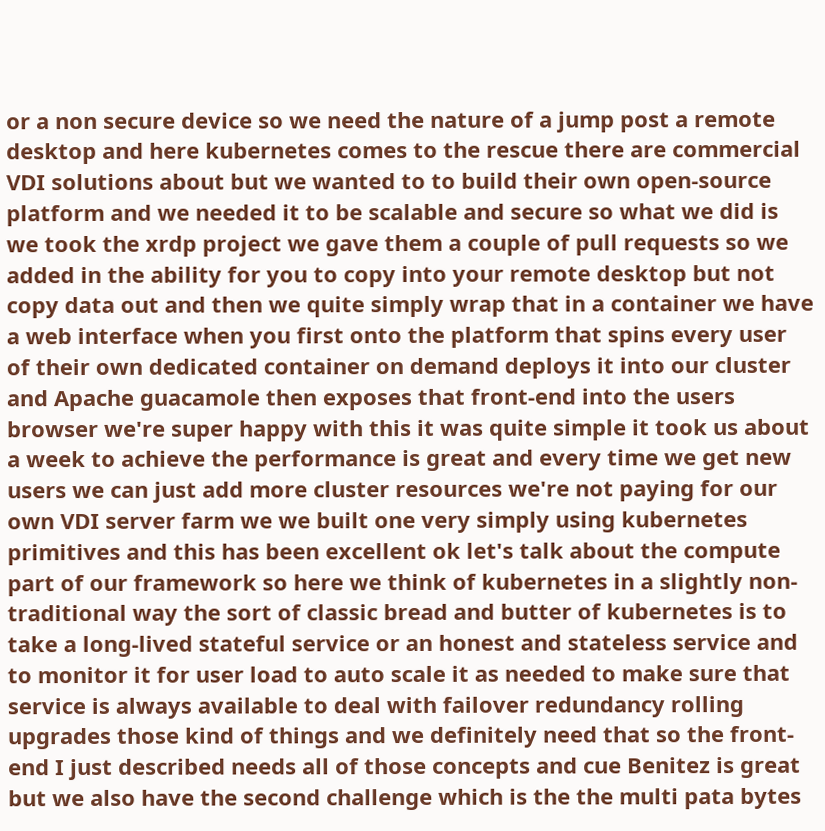or a non secure device so we need the nature of a jump post a remote desktop and here kubernetes comes to the rescue there are commercial VDI solutions about but we wanted to to build their own open-source platform and we needed it to be scalable and secure so what we did is we took the xrdp project we gave them a couple of pull requests so we added in the ability for you to copy into your remote desktop but not copy data out and then we quite simply wrap that in a container we have a web interface when you first onto the platform that spins every user of their own dedicated container on demand deploys it into our cluster and Apache guacamole then exposes that front-end into the users browser we're super happy with this it was quite simple it took us about a week to achieve the performance is great and every time we get new users we can just add more cluster resources we're not paying for our own VDI server farm we we built one very simply using kubernetes primitives and this has been excellent ok let's talk about the compute part of our framework so here we think of kubernetes in a slightly non-traditional way the sort of classic bread and butter of kubernetes is to take a long-lived stateful service or an honest and stateless service and to monitor it for user load to auto scale it as needed to make sure that service is always available to deal with failover redundancy rolling upgrades those kind of things and we definitely need that so the front-end I just described needs all of those concepts and cue Benitez is great but we also have the second challenge which is the the multi pata bytes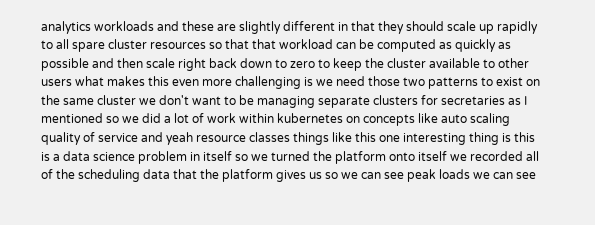analytics workloads and these are slightly different in that they should scale up rapidly to all spare cluster resources so that that workload can be computed as quickly as possible and then scale right back down to zero to keep the cluster available to other users what makes this even more challenging is we need those two patterns to exist on the same cluster we don't want to be managing separate clusters for secretaries as I mentioned so we did a lot of work within kubernetes on concepts like auto scaling quality of service and yeah resource classes things like this one interesting thing is this is a data science problem in itself so we turned the platform onto itself we recorded all of the scheduling data that the platform gives us so we can see peak loads we can see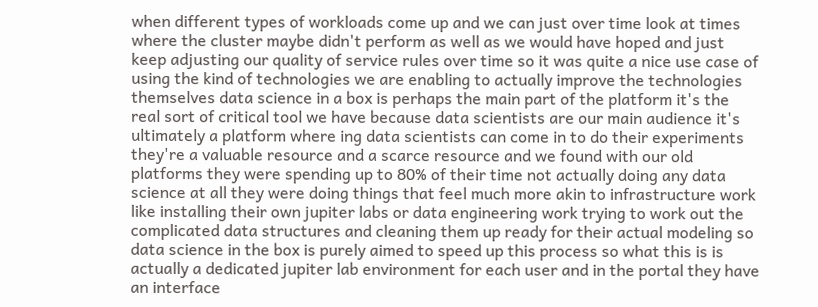when different types of workloads come up and we can just over time look at times where the cluster maybe didn't perform as well as we would have hoped and just keep adjusting our quality of service rules over time so it was quite a nice use case of using the kind of technologies we are enabling to actually improve the technologies themselves data science in a box is perhaps the main part of the platform it's the real sort of critical tool we have because data scientists are our main audience it's ultimately a platform where ing data scientists can come in to do their experiments they're a valuable resource and a scarce resource and we found with our old platforms they were spending up to 80% of their time not actually doing any data science at all they were doing things that feel much more akin to infrastructure work like installing their own jupiter labs or data engineering work trying to work out the complicated data structures and cleaning them up ready for their actual modeling so data science in the box is purely aimed to speed up this process so what this is is actually a dedicated jupiter lab environment for each user and in the portal they have an interface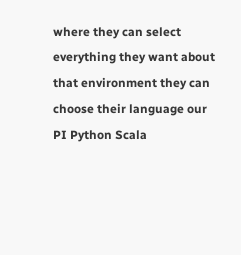where they can select everything they want about that environment they can choose their language our PI Python Scala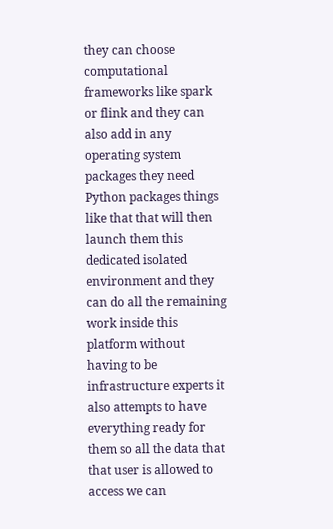they can choose computational frameworks like spark or flink and they can also add in any operating system packages they need Python packages things like that that will then launch them this dedicated isolated environment and they can do all the remaining work inside this platform without having to be infrastructure experts it also attempts to have everything ready for them so all the data that that user is allowed to access we can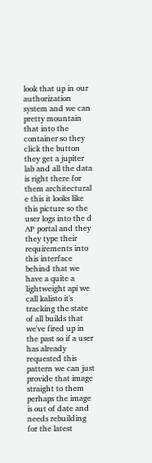look that up in our authorization system and we can pretty mountain that into the container so they click the button they get a jupiter lab and all the data is right there for them architectural e this it looks like this picture so the user logs into the d AP portal and they they type their requirements into this interface behind that we have a quite a lightweight api we call kalisto it's tracking the state of all builds that we've fired up in the past so if a user has already requested this pattern we can just provide that image straight to them perhaps the image is out of date and needs rebuilding for the latest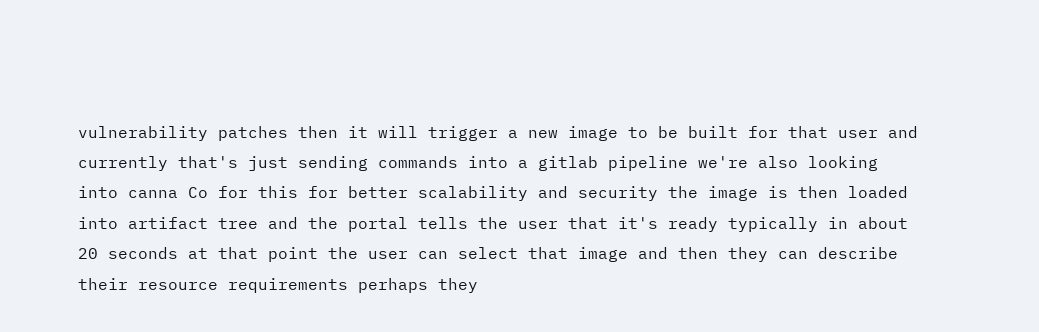vulnerability patches then it will trigger a new image to be built for that user and currently that's just sending commands into a gitlab pipeline we're also looking into canna Co for this for better scalability and security the image is then loaded into artifact tree and the portal tells the user that it's ready typically in about 20 seconds at that point the user can select that image and then they can describe their resource requirements perhaps they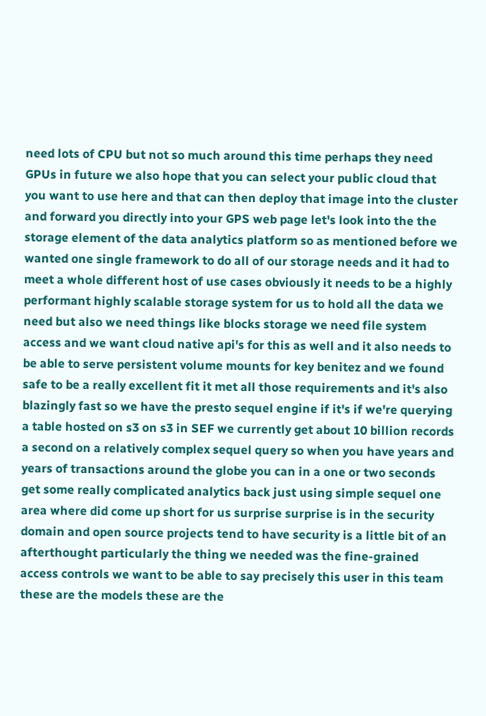need lots of CPU but not so much around this time perhaps they need GPUs in future we also hope that you can select your public cloud that you want to use here and that can then deploy that image into the cluster and forward you directly into your GPS web page let's look into the the storage element of the data analytics platform so as mentioned before we wanted one single framework to do all of our storage needs and it had to meet a whole different host of use cases obviously it needs to be a highly performant highly scalable storage system for us to hold all the data we need but also we need things like blocks storage we need file system access and we want cloud native api's for this as well and it also needs to be able to serve persistent volume mounts for key benitez and we found safe to be a really excellent fit it met all those requirements and it's also blazingly fast so we have the presto sequel engine if it's if we're querying a table hosted on s3 on s3 in SEF we currently get about 10 billion records a second on a relatively complex sequel query so when you have years and years of transactions around the globe you can in a one or two seconds get some really complicated analytics back just using simple sequel one area where did come up short for us surprise surprise is in the security domain and open source projects tend to have security is a little bit of an afterthought particularly the thing we needed was the fine-grained access controls we want to be able to say precisely this user in this team these are the models these are the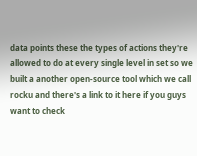data points these the types of actions they're allowed to do at every single level in set so we built a another open-source tool which we call rocku and there's a link to it here if you guys want to check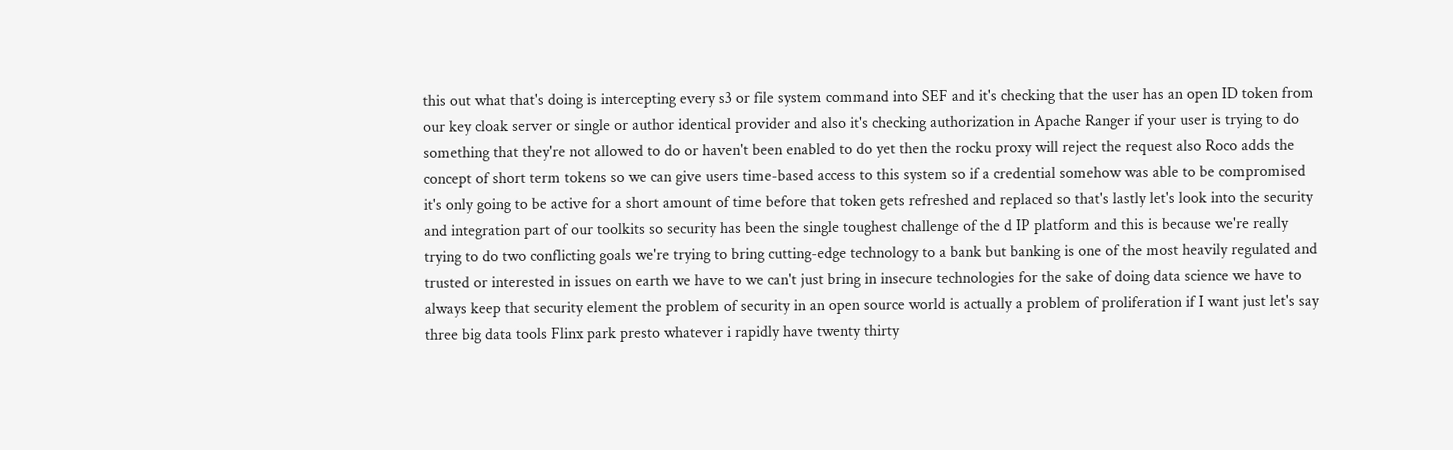this out what that's doing is intercepting every s3 or file system command into SEF and it's checking that the user has an open ID token from our key cloak server or single or author identical provider and also it's checking authorization in Apache Ranger if your user is trying to do something that they're not allowed to do or haven't been enabled to do yet then the rocku proxy will reject the request also Roco adds the concept of short term tokens so we can give users time-based access to this system so if a credential somehow was able to be compromised it's only going to be active for a short amount of time before that token gets refreshed and replaced so that's lastly let's look into the security and integration part of our toolkits so security has been the single toughest challenge of the d IP platform and this is because we're really trying to do two conflicting goals we're trying to bring cutting-edge technology to a bank but banking is one of the most heavily regulated and trusted or interested in issues on earth we have to we can't just bring in insecure technologies for the sake of doing data science we have to always keep that security element the problem of security in an open source world is actually a problem of proliferation if I want just let's say three big data tools Flinx park presto whatever i rapidly have twenty thirty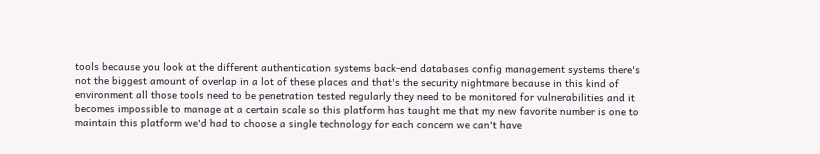tools because you look at the different authentication systems back-end databases config management systems there's not the biggest amount of overlap in a lot of these places and that's the security nightmare because in this kind of environment all those tools need to be penetration tested regularly they need to be monitored for vulnerabilities and it becomes impossible to manage at a certain scale so this platform has taught me that my new favorite number is one to maintain this platform we'd had to choose a single technology for each concern we can't have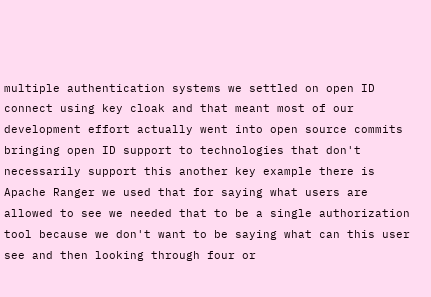multiple authentication systems we settled on open ID connect using key cloak and that meant most of our development effort actually went into open source commits bringing open ID support to technologies that don't necessarily support this another key example there is Apache Ranger we used that for saying what users are allowed to see we needed that to be a single authorization tool because we don't want to be saying what can this user see and then looking through four or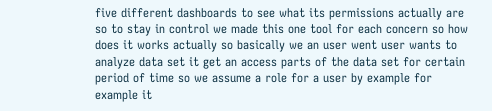five different dashboards to see what its permissions actually are so to stay in control we made this one tool for each concern so how does it works actually so basically we an user went user wants to analyze data set it get an access parts of the data set for certain period of time so we assume a role for a user by example for example it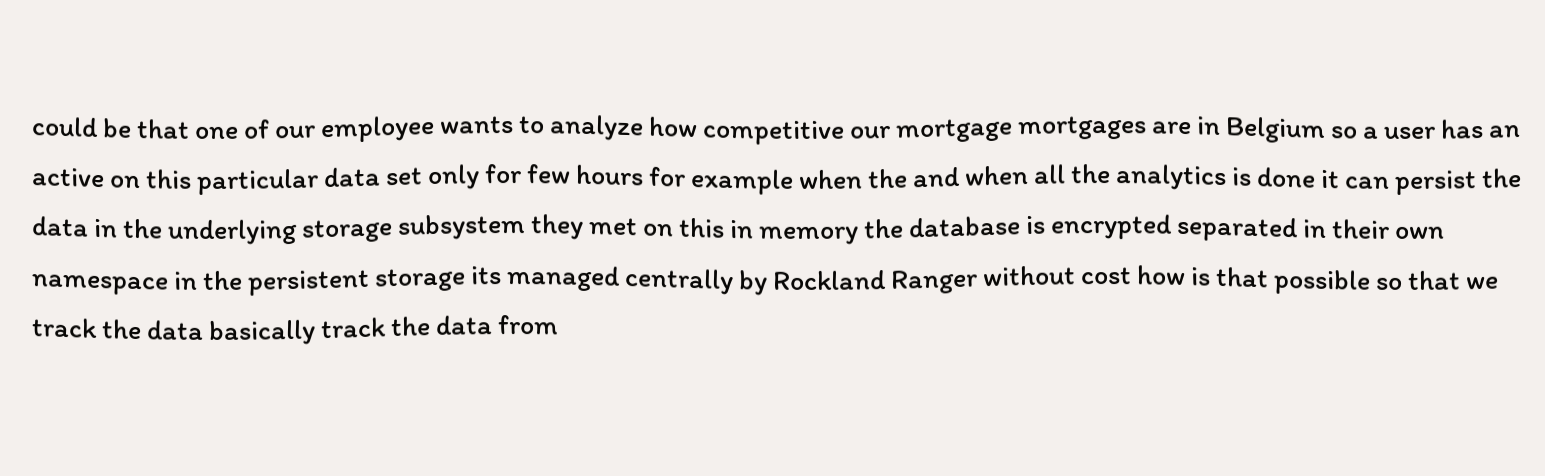could be that one of our employee wants to analyze how competitive our mortgage mortgages are in Belgium so a user has an active on this particular data set only for few hours for example when the and when all the analytics is done it can persist the data in the underlying storage subsystem they met on this in memory the database is encrypted separated in their own namespace in the persistent storage its managed centrally by Rockland Ranger without cost how is that possible so that we track the data basically track the data from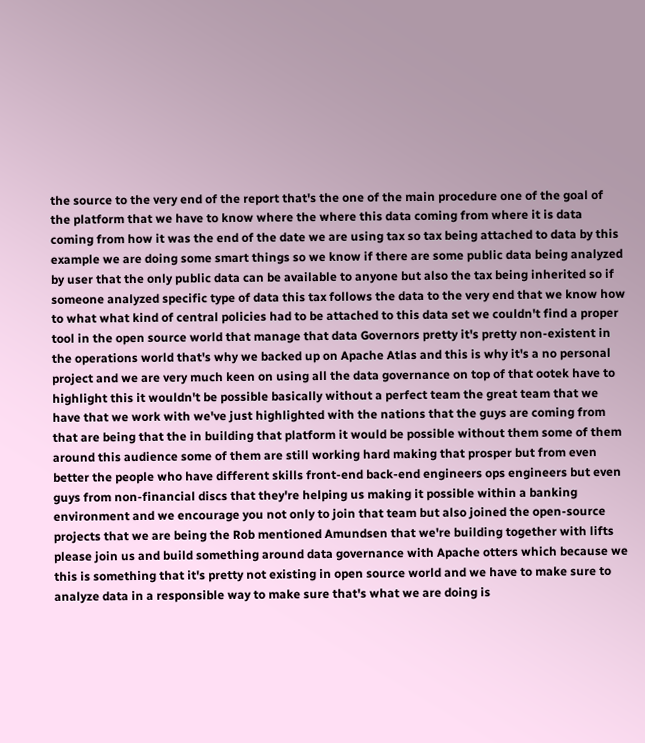the source to the very end of the report that's the one of the main procedure one of the goal of the platform that we have to know where the where this data coming from where it is data coming from how it was the end of the date we are using tax so tax being attached to data by this example we are doing some smart things so we know if there are some public data being analyzed by user that the only public data can be available to anyone but also the tax being inherited so if someone analyzed specific type of data this tax follows the data to the very end that we know how to what what kind of central policies had to be attached to this data set we couldn't find a proper tool in the open source world that manage that data Governors pretty it's pretty non-existent in the operations world that's why we backed up on Apache Atlas and this is why it's a no personal project and we are very much keen on using all the data governance on top of that ootek have to highlight this it wouldn't be possible basically without a perfect team the great team that we have that we work with we've just highlighted with the nations that the guys are coming from that are being that the in building that platform it would be possible without them some of them around this audience some of them are still working hard making that prosper but from even better the people who have different skills front-end back-end engineers ops engineers but even guys from non-financial discs that they're helping us making it possible within a banking environment and we encourage you not only to join that team but also joined the open-source projects that we are being the Rob mentioned Amundsen that we're building together with lifts please join us and build something around data governance with Apache otters which because we this is something that it's pretty not existing in open source world and we have to make sure to analyze data in a responsible way to make sure that's what we are doing is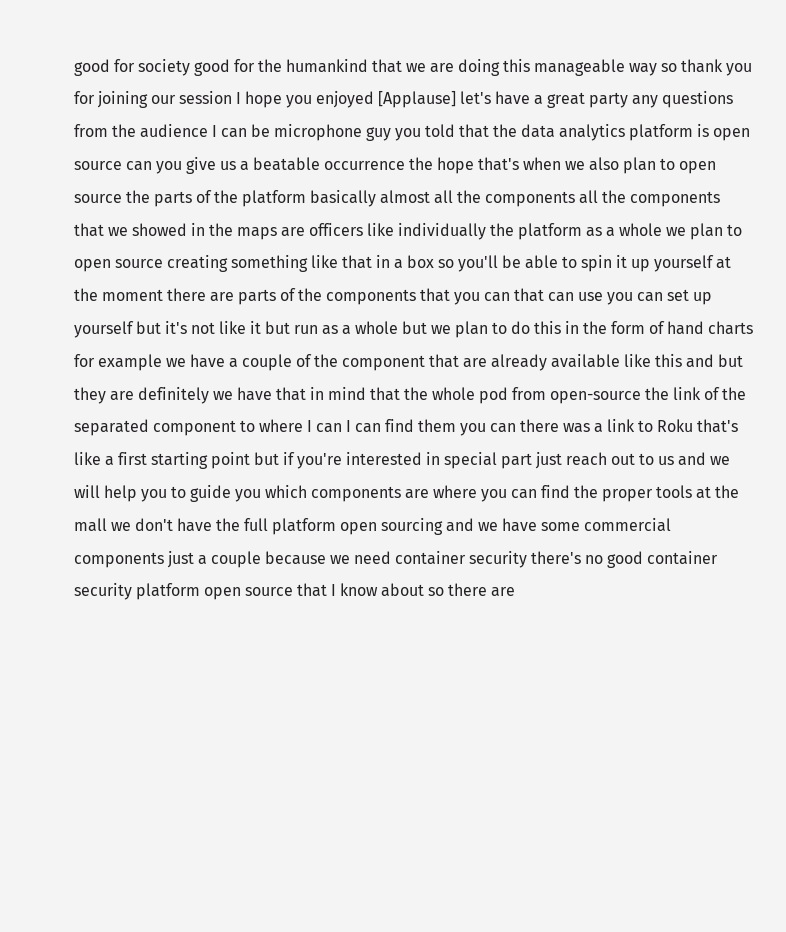good for society good for the humankind that we are doing this manageable way so thank you for joining our session I hope you enjoyed [Applause] let's have a great party any questions from the audience I can be microphone guy you told that the data analytics platform is open source can you give us a beatable occurrence the hope that's when we also plan to open source the parts of the platform basically almost all the components all the components that we showed in the maps are officers like individually the platform as a whole we plan to open source creating something like that in a box so you'll be able to spin it up yourself at the moment there are parts of the components that you can that can use you can set up yourself but it's not like it but run as a whole but we plan to do this in the form of hand charts for example we have a couple of the component that are already available like this and but they are definitely we have that in mind that the whole pod from open-source the link of the separated component to where I can I can find them you can there was a link to Roku that's like a first starting point but if you're interested in special part just reach out to us and we will help you to guide you which components are where you can find the proper tools at the mall we don't have the full platform open sourcing and we have some commercial components just a couple because we need container security there's no good container security platform open source that I know about so there are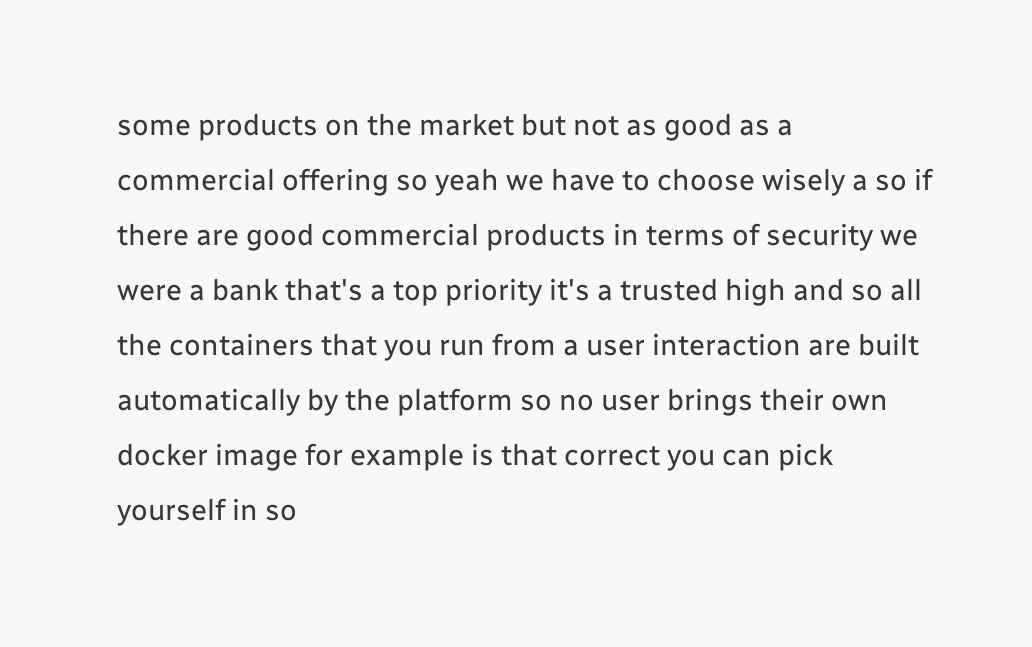some products on the market but not as good as a commercial offering so yeah we have to choose wisely a so if there are good commercial products in terms of security we were a bank that's a top priority it's a trusted high and so all the containers that you run from a user interaction are built automatically by the platform so no user brings their own docker image for example is that correct you can pick yourself in so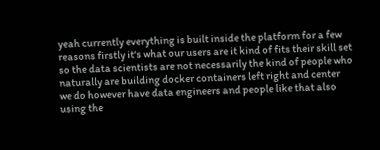yeah currently everything is built inside the platform for a few reasons firstly it's what our users are it kind of fits their skill set so the data scientists are not necessarily the kind of people who naturally are building docker containers left right and center we do however have data engineers and people like that also using the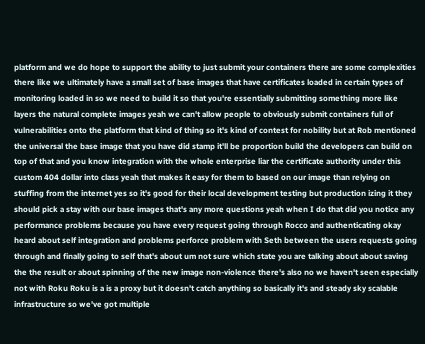platform and we do hope to support the ability to just submit your containers there are some complexities there like we ultimately have a small set of base images that have certificates loaded in certain types of monitoring loaded in so we need to build it so that you're essentially submitting something more like layers the natural complete images yeah we can't allow people to obviously submit containers full of vulnerabilities onto the platform that kind of thing so it's kind of contest for nobility but at Rob mentioned the universal the base image that you have did stamp it'll be proportion build the developers can build on top of that and you know integration with the whole enterprise liar the certificate authority under this custom 404 dollar into class yeah that makes it easy for them to based on our image than relying on stuffing from the internet yes so it's good for their local development testing but production izing it they should pick a stay with our base images that's any more questions yeah when I do that did you notice any performance problems because you have every request going through Rocco and authenticating okay heard about self integration and problems perforce problem with Seth between the users requests going through and finally going to self that's about um not sure which state you are talking about about saving the the result or about spinning of the new image non-violence there's also no we haven't seen especially not with Roku Roku is a is a proxy but it doesn't catch anything so basically it's and steady sky scalable infrastructure so we've got multiple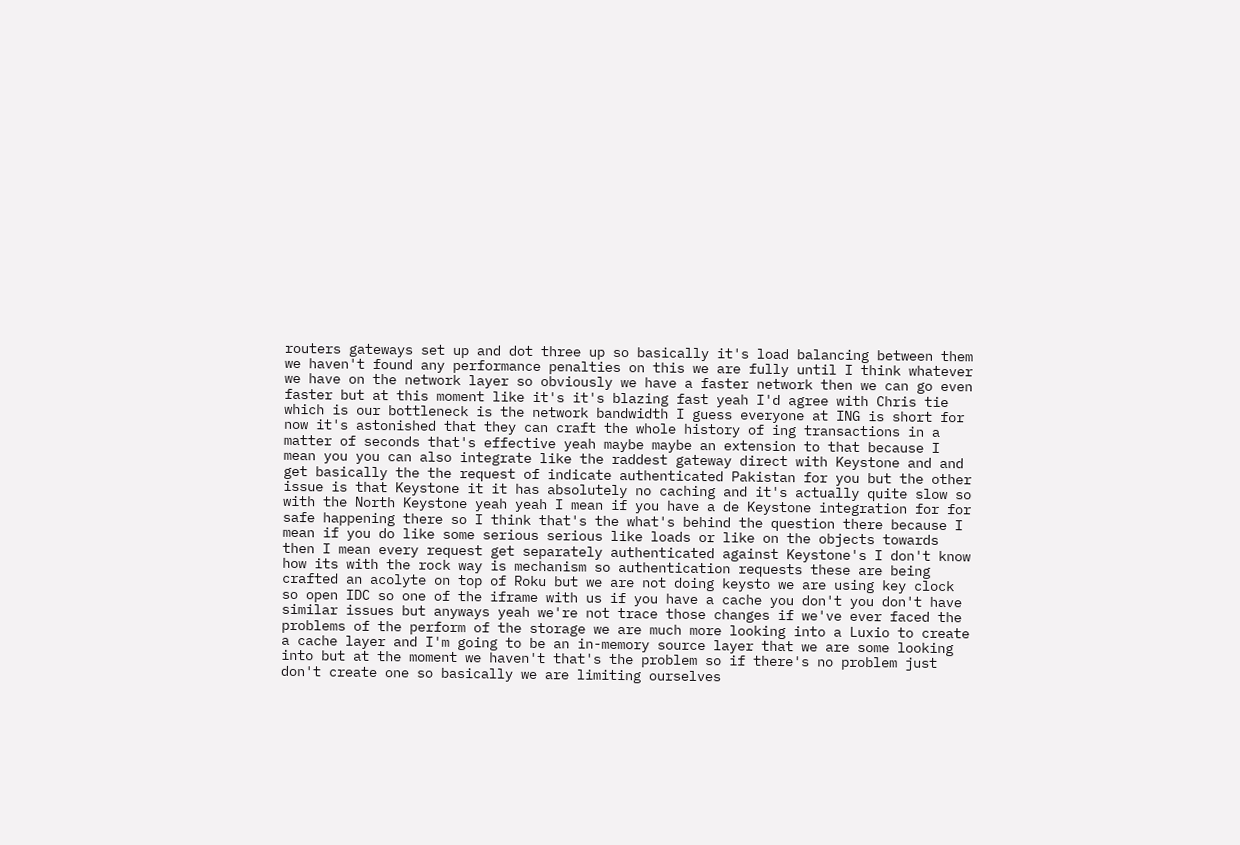routers gateways set up and dot three up so basically it's load balancing between them we haven't found any performance penalties on this we are fully until I think whatever we have on the network layer so obviously we have a faster network then we can go even faster but at this moment like it's it's blazing fast yeah I'd agree with Chris tie which is our bottleneck is the network bandwidth I guess everyone at ING is short for now it's astonished that they can craft the whole history of ing transactions in a matter of seconds that's effective yeah maybe maybe an extension to that because I mean you you can also integrate like the raddest gateway direct with Keystone and and get basically the the request of indicate authenticated Pakistan for you but the other issue is that Keystone it it has absolutely no caching and it's actually quite slow so with the North Keystone yeah yeah I mean if you have a de Keystone integration for for safe happening there so I think that's the what's behind the question there because I mean if you do like some serious serious like loads or like on the objects towards then I mean every request get separately authenticated against Keystone's I don't know how its with the rock way is mechanism so authentication requests these are being crafted an acolyte on top of Roku but we are not doing keysto we are using key clock so open IDC so one of the iframe with us if you have a cache you don't you don't have similar issues but anyways yeah we're not trace those changes if we've ever faced the problems of the perform of the storage we are much more looking into a Luxio to create a cache layer and I'm going to be an in-memory source layer that we are some looking into but at the moment we haven't that's the problem so if there's no problem just don't create one so basically we are limiting ourselves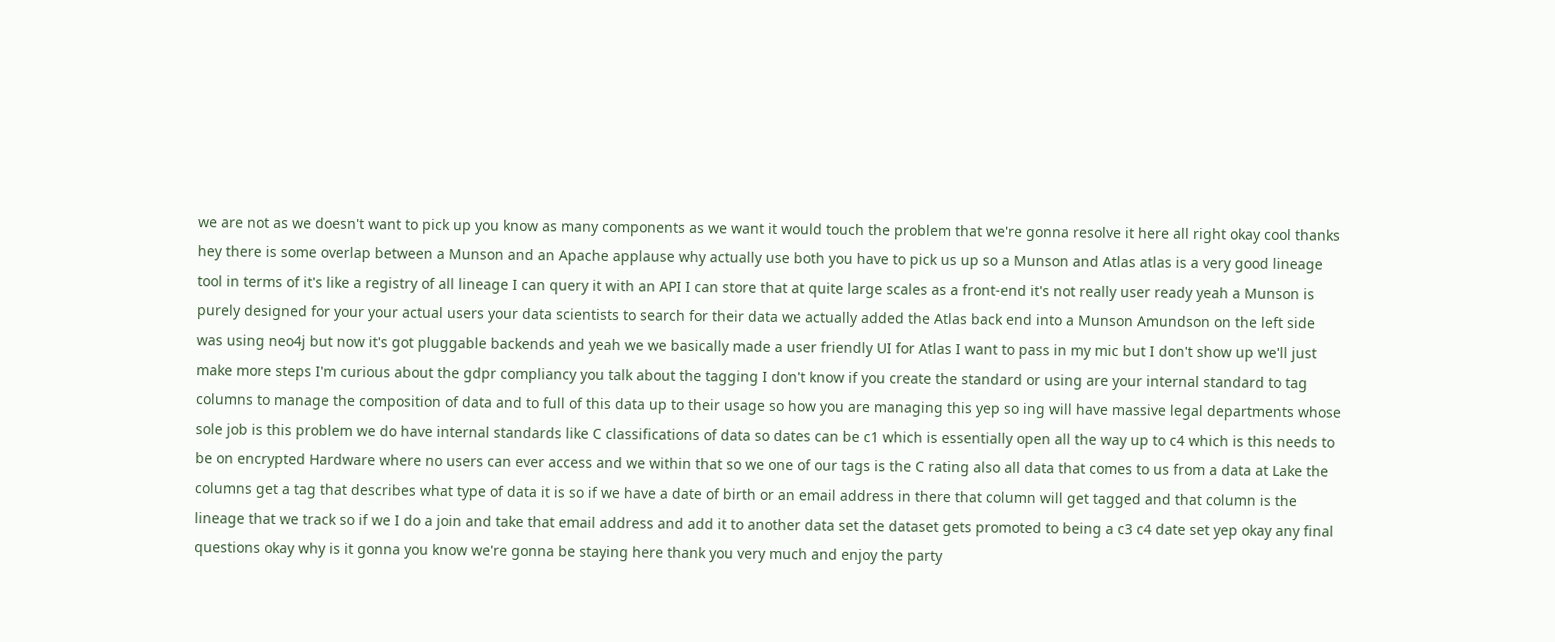we are not as we doesn't want to pick up you know as many components as we want it would touch the problem that we're gonna resolve it here all right okay cool thanks hey there is some overlap between a Munson and an Apache applause why actually use both you have to pick us up so a Munson and Atlas atlas is a very good lineage tool in terms of it's like a registry of all lineage I can query it with an API I can store that at quite large scales as a front-end it's not really user ready yeah a Munson is purely designed for your your actual users your data scientists to search for their data we actually added the Atlas back end into a Munson Amundson on the left side was using neo4j but now it's got pluggable backends and yeah we we basically made a user friendly UI for Atlas I want to pass in my mic but I don't show up we'll just make more steps I'm curious about the gdpr compliancy you talk about the tagging I don't know if you create the standard or using are your internal standard to tag columns to manage the composition of data and to full of this data up to their usage so how you are managing this yep so ing will have massive legal departments whose sole job is this problem we do have internal standards like C classifications of data so dates can be c1 which is essentially open all the way up to c4 which is this needs to be on encrypted Hardware where no users can ever access and we within that so we one of our tags is the C rating also all data that comes to us from a data at Lake the columns get a tag that describes what type of data it is so if we have a date of birth or an email address in there that column will get tagged and that column is the lineage that we track so if we I do a join and take that email address and add it to another data set the dataset gets promoted to being a c3 c4 date set yep okay any final questions okay why is it gonna you know we're gonna be staying here thank you very much and enjoy the party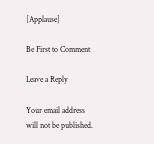[Applause]

Be First to Comment

Leave a Reply

Your email address will not be published.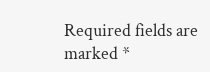Required fields are marked *